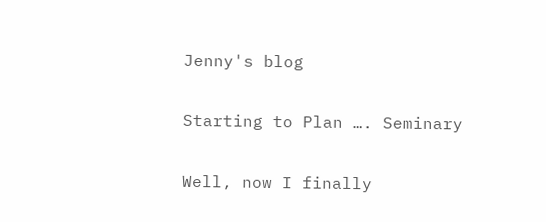Jenny's blog

Starting to Plan …. Seminary

Well, now I finally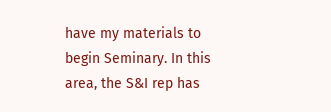have my materials to begin Seminary. In this area, the S&I rep has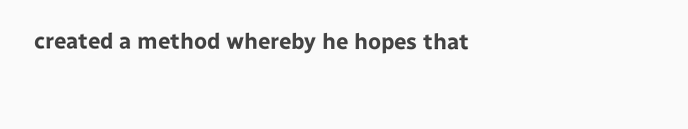created a method whereby he hopes that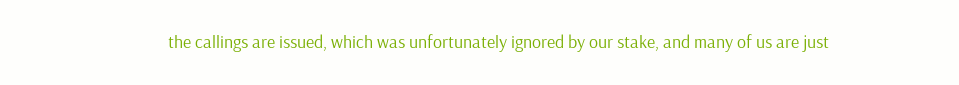the callings are issued, which was unfortunately ignored by our stake, and many of us are just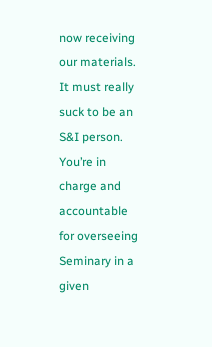now receiving our materials. It must really suck to be an S&I person. You’re in charge and accountable for overseeing Seminary in a given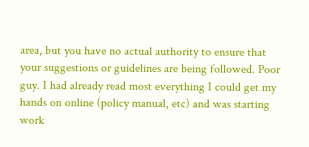area, but you have no actual authority to ensure that your suggestions or guidelines are being followed. Poor guy. I had already read most everything I could get my hands on online (policy manual, etc) and was starting work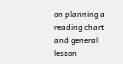on planning a reading chart and general lesson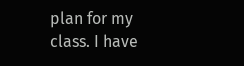plan for my class. I have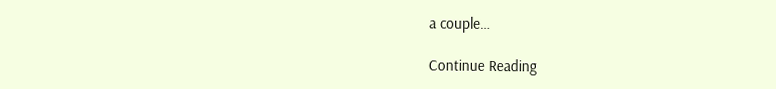a couple…

Continue Reading